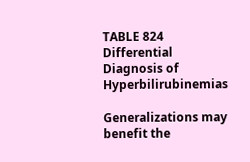TABLE 824 Differential Diagnosis of Hyperbilirubinemias

Generalizations may benefit the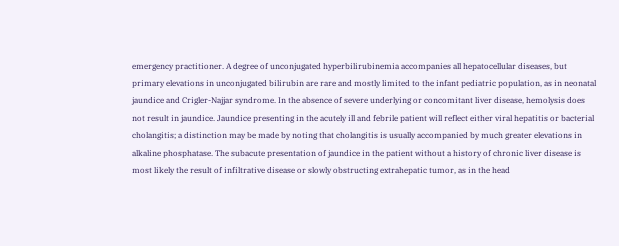emergency practitioner. A degree of unconjugated hyperbilirubinemia accompanies all hepatocellular diseases, but primary elevations in unconjugated bilirubin are rare and mostly limited to the infant pediatric population, as in neonatal jaundice and Crigler-Najjar syndrome. In the absence of severe underlying or concomitant liver disease, hemolysis does not result in jaundice. Jaundice presenting in the acutely ill and febrile patient will reflect either viral hepatitis or bacterial cholangitis; a distinction may be made by noting that cholangitis is usually accompanied by much greater elevations in alkaline phosphatase. The subacute presentation of jaundice in the patient without a history of chronic liver disease is most likely the result of infiltrative disease or slowly obstructing extrahepatic tumor, as in the head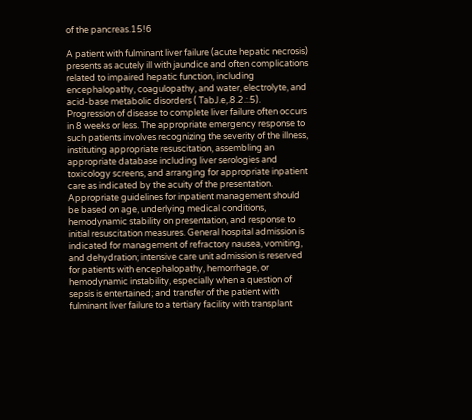of the pancreas.15!6

A patient with fulminant liver failure (acute hepatic necrosis) presents as acutely ill with jaundice and often complications related to impaired hepatic function, including encephalopathy, coagulopathy, and water, electrolyte, and acid-base metabolic disorders ( TabJ.e,.8.2.:.5). Progression of disease to complete liver failure often occurs in 8 weeks or less. The appropriate emergency response to such patients involves recognizing the severity of the illness, instituting appropriate resuscitation, assembling an appropriate database including liver serologies and toxicology screens, and arranging for appropriate inpatient care as indicated by the acuity of the presentation. Appropriate guidelines for inpatient management should be based on age, underlying medical conditions, hemodynamic stability on presentation, and response to initial resuscitation measures. General hospital admission is indicated for management of refractory nausea, vomiting, and dehydration; intensive care unit admission is reserved for patients with encephalopathy, hemorrhage, or hemodynamic instability, especially when a question of sepsis is entertained; and transfer of the patient with fulminant liver failure to a tertiary facility with transplant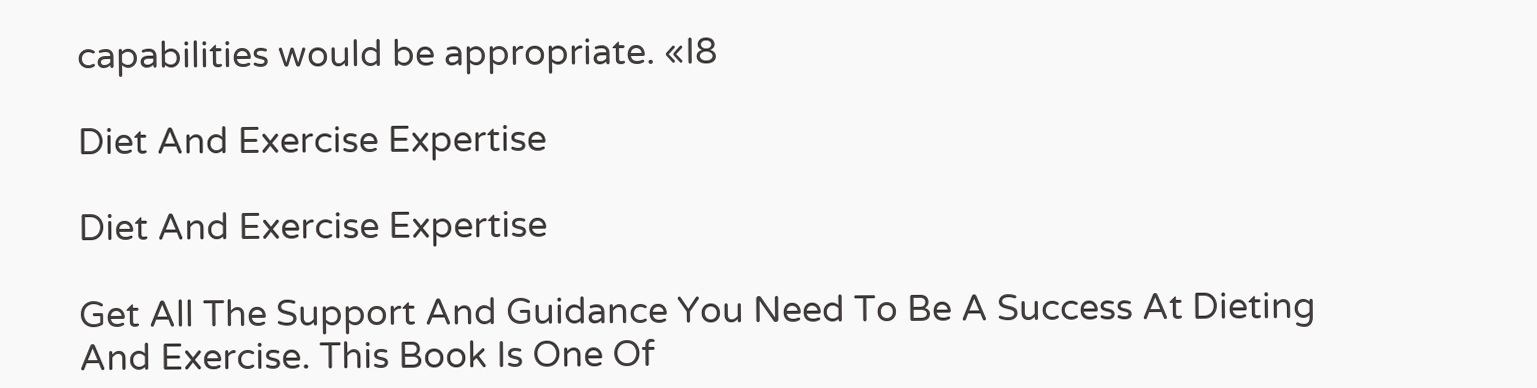capabilities would be appropriate. «I8

Diet And Exercise Expertise

Diet And Exercise Expertise

Get All The Support And Guidance You Need To Be A Success At Dieting And Exercise. This Book Is One Of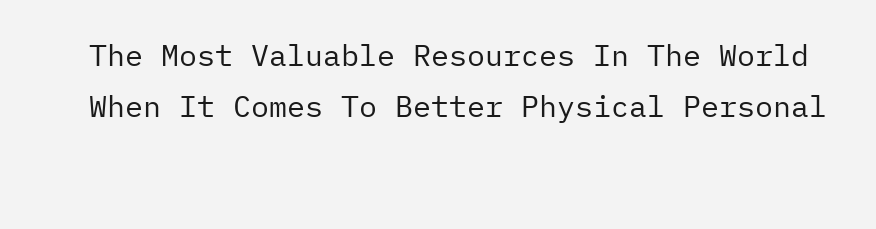The Most Valuable Resources In The World When It Comes To Better Physical Personal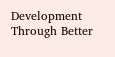Development Through Better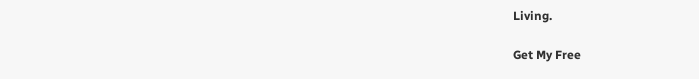Living.

Get My Free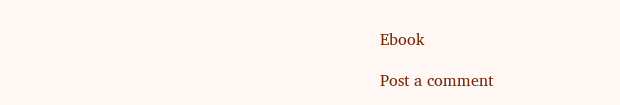Ebook

Post a comment